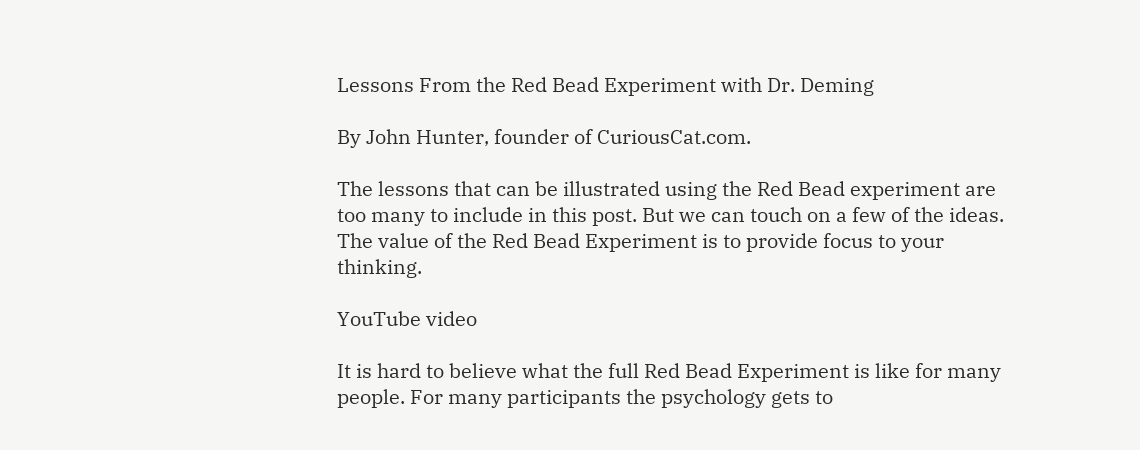Lessons From the Red Bead Experiment with Dr. Deming

By John Hunter, founder of CuriousCat.com.

The lessons that can be illustrated using the Red Bead experiment are too many to include in this post. But we can touch on a few of the ideas. The value of the Red Bead Experiment is to provide focus to your thinking.

YouTube video

It is hard to believe what the full Red Bead Experiment is like for many people. For many participants the psychology gets to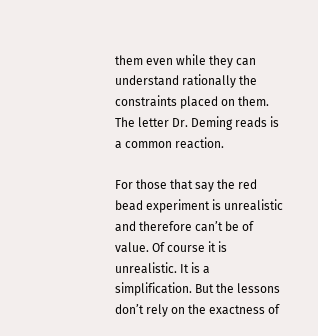them even while they can understand rationally the constraints placed on them. The letter Dr. Deming reads is a common reaction.

For those that say the red bead experiment is unrealistic and therefore can’t be of value. Of course it is unrealistic. It is a simplification. But the lessons don’t rely on the exactness of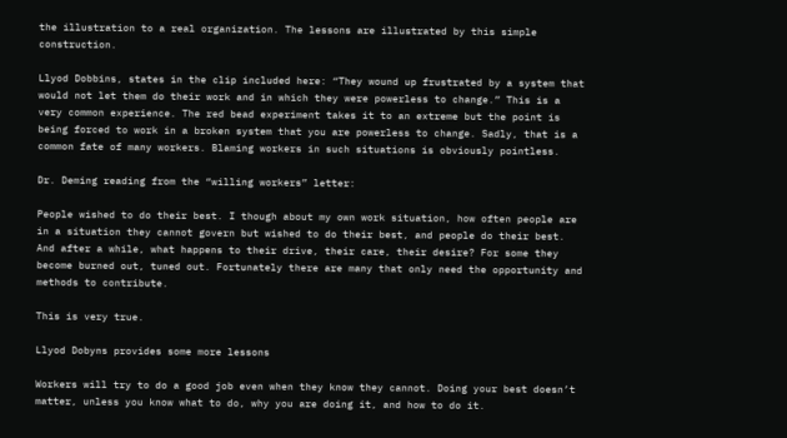the illustration to a real organization. The lessons are illustrated by this simple construction.

Llyod Dobbins, states in the clip included here: “They wound up frustrated by a system that would not let them do their work and in which they were powerless to change.” This is a very common experience. The red bead experiment takes it to an extreme but the point is being forced to work in a broken system that you are powerless to change. Sadly, that is a common fate of many workers. Blaming workers in such situations is obviously pointless.

Dr. Deming reading from the “willing workers” letter:

People wished to do their best. I though about my own work situation, how often people are in a situation they cannot govern but wished to do their best, and people do their best. And after a while, what happens to their drive, their care, their desire? For some they become burned out, tuned out. Fortunately there are many that only need the opportunity and methods to contribute.

This is very true.

Llyod Dobyns provides some more lessons

Workers will try to do a good job even when they know they cannot. Doing your best doesn’t matter, unless you know what to do, why you are doing it, and how to do it.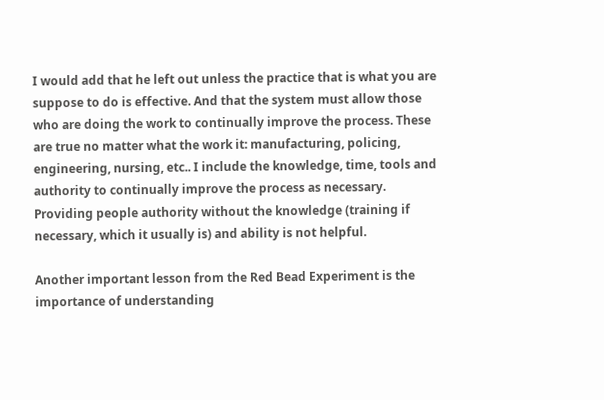I would add that he left out unless the practice that is what you are suppose to do is effective. And that the system must allow those who are doing the work to continually improve the process. These are true no matter what the work it: manufacturing, policing, engineering, nursing, etc.. I include the knowledge, time, tools and authority to continually improve the process as necessary. Providing people authority without the knowledge (training if necessary, which it usually is) and ability is not helpful.

Another important lesson from the Red Bead Experiment is the importance of understanding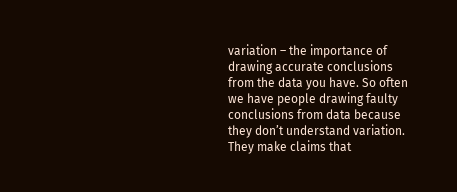variation – the importance of drawing accurate conclusions from the data you have. So often we have people drawing faulty conclusions from data because they don’t understand variation. They make claims that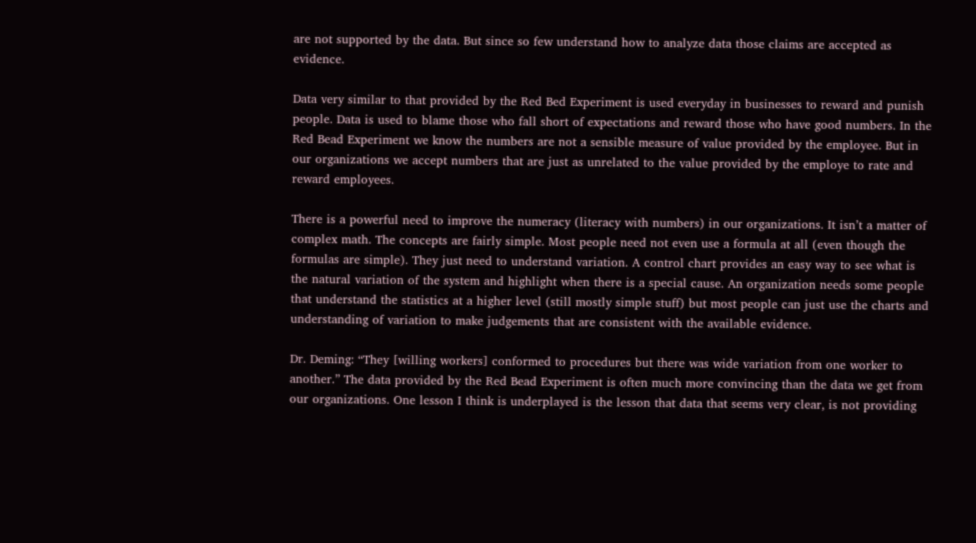are not supported by the data. But since so few understand how to analyze data those claims are accepted as evidence.

Data very similar to that provided by the Red Bed Experiment is used everyday in businesses to reward and punish people. Data is used to blame those who fall short of expectations and reward those who have good numbers. In the Red Bead Experiment we know the numbers are not a sensible measure of value provided by the employee. But in our organizations we accept numbers that are just as unrelated to the value provided by the employe to rate and reward employees.

There is a powerful need to improve the numeracy (literacy with numbers) in our organizations. It isn’t a matter of complex math. The concepts are fairly simple. Most people need not even use a formula at all (even though the formulas are simple). They just need to understand variation. A control chart provides an easy way to see what is the natural variation of the system and highlight when there is a special cause. An organization needs some people that understand the statistics at a higher level (still mostly simple stuff) but most people can just use the charts and understanding of variation to make judgements that are consistent with the available evidence.

Dr. Deming: “They [willing workers] conformed to procedures but there was wide variation from one worker to another.” The data provided by the Red Bead Experiment is often much more convincing than the data we get from our organizations. One lesson I think is underplayed is the lesson that data that seems very clear, is not providing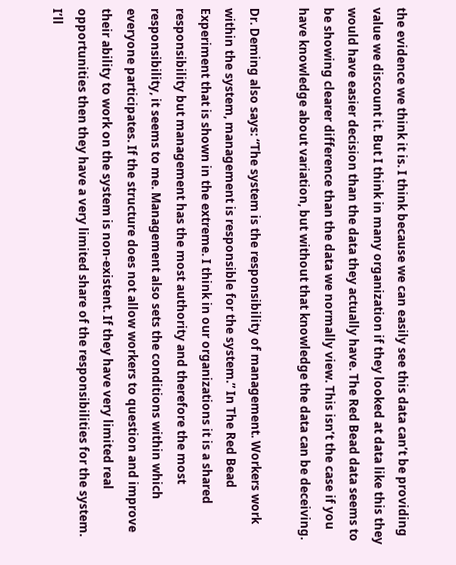the evidence we think it is. I think because we can easily see this data can’t be providing value we discount it. But I think in many organization if they looked at data like this they would have easier decision than the data they actually have. The Red Bead data seems to be showing clearer difference than the data we normally view. This isn’t the case if you have knowledge about variation, but without that knowledge the data can be deceiving.

Dr. Deming also says: “The system is the responsibility of management. Workers work within the system, management is responsible for the system.” In The Red Bead Experiment that is shown in the extreme. I think in our organizations it is a shared responsibility but management has the most authority and therefore the most responsibility, it seems to me. Management also sets the conditions within which everyone participates. If the structure does not allow workers to question and improve their ability to work on the system is non-existent. If they have very limited real opportunities then they have a very limited share of the responsibilities for the system. I’ll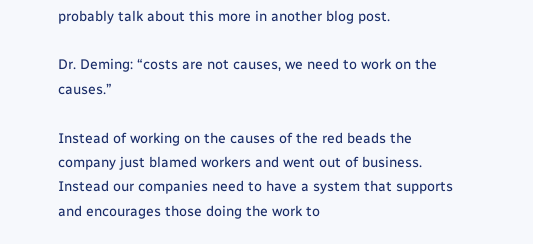probably talk about this more in another blog post.

Dr. Deming: “costs are not causes, we need to work on the causes.”

Instead of working on the causes of the red beads the company just blamed workers and went out of business. Instead our companies need to have a system that supports and encourages those doing the work to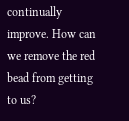continually improve. How can we remove the red bead from getting to us?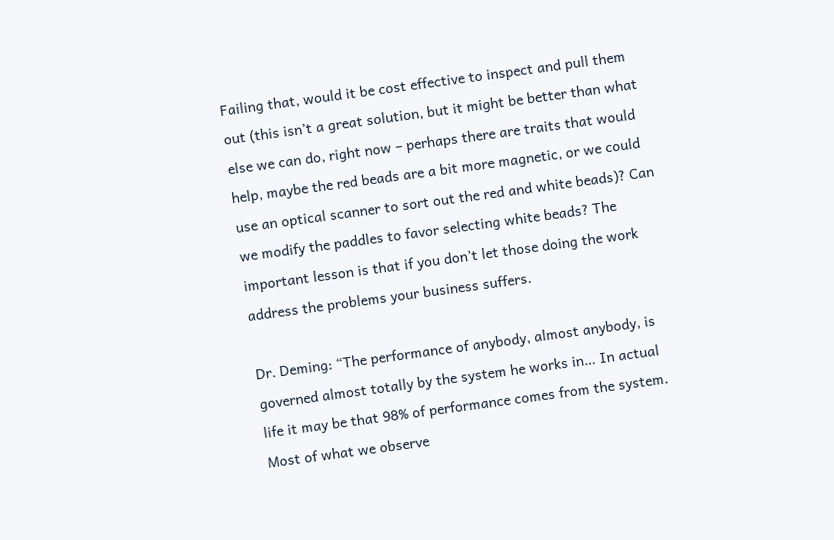Failing that, would it be cost effective to inspect and pull them out (this isn’t a great solution, but it might be better than what else we can do, right now – perhaps there are traits that would help, maybe the red beads are a bit more magnetic, or we could use an optical scanner to sort out the red and white beads)? Can we modify the paddles to favor selecting white beads? The important lesson is that if you don’t let those doing the work address the problems your business suffers.

Dr. Deming: “The performance of anybody, almost anybody, is governed almost totally by the system he works in… In actual life it may be that 98% of performance comes from the system. Most of what we observe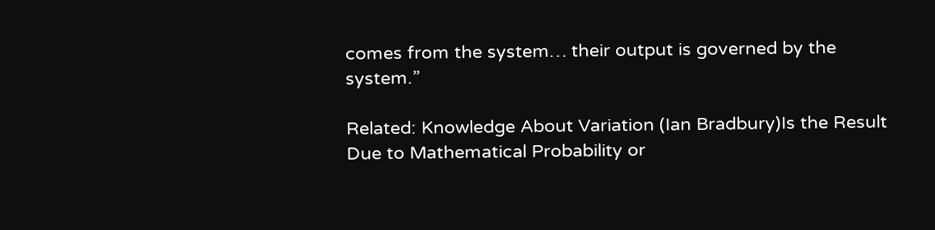comes from the system… their output is governed by the system.”

Related: Knowledge About Variation (Ian Bradbury)Is the Result Due to Mathematical Probability or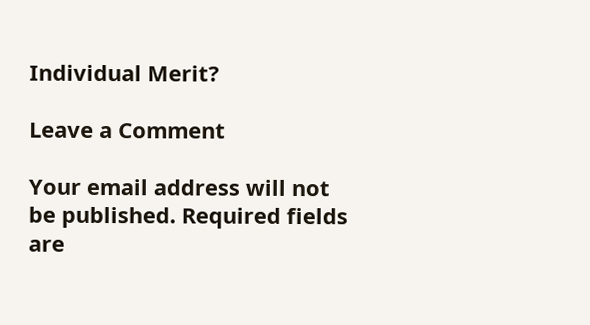Individual Merit?

Leave a Comment

Your email address will not be published. Required fields are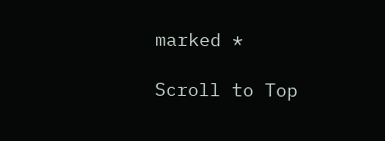marked *

Scroll to Top